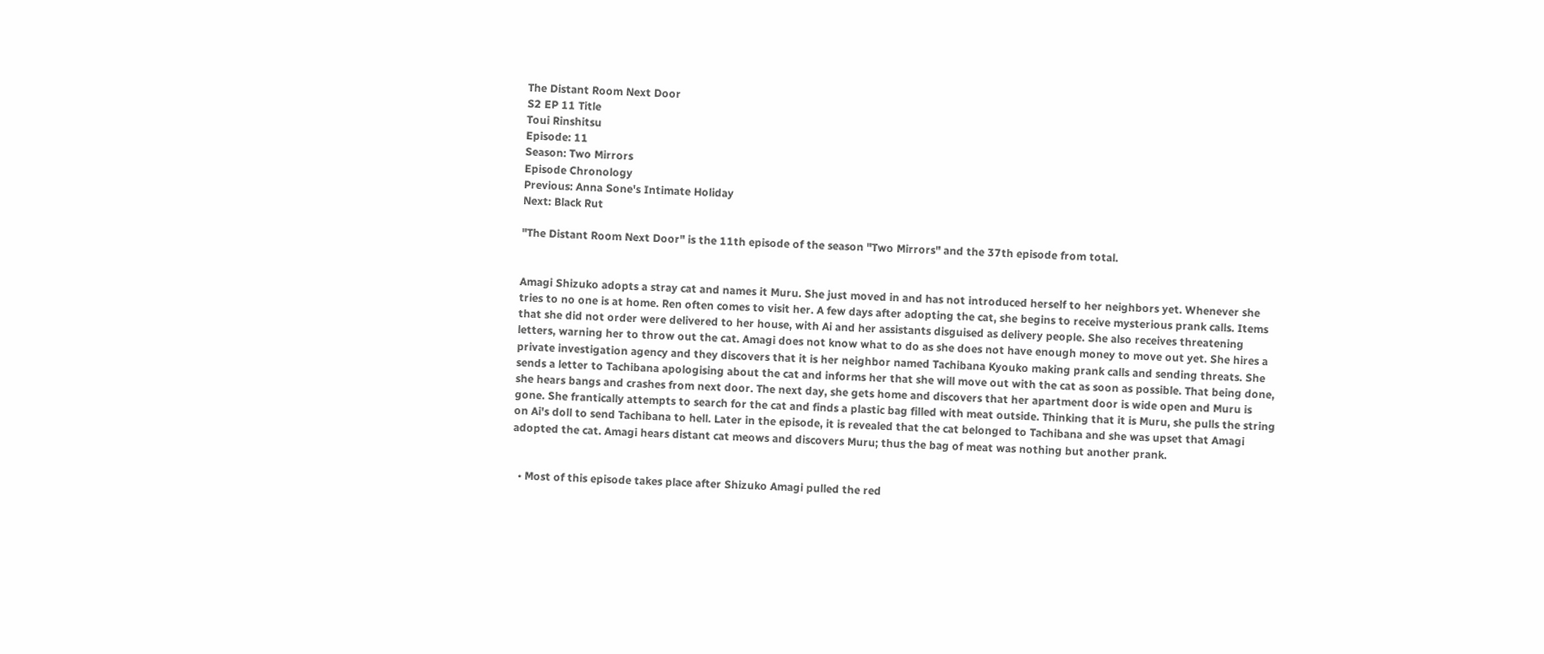The Distant Room Next Door
S2 EP 11 Title
Toui Rinshitsu
Episode: 11
Season: Two Mirrors
Episode Chronology
Previous: Anna Sone's Intimate Holiday
Next: Black Rut

"The Distant Room Next Door" is the 11th episode of the season "Two Mirrors" and the 37th episode from total.


Amagi Shizuko adopts a stray cat and names it Muru. She just moved in and has not introduced herself to her neighbors yet. Whenever she tries to no one is at home. Ren often comes to visit her. A few days after adopting the cat, she begins to receive mysterious prank calls. Items that she did not order were delivered to her house, with Ai and her assistants disguised as delivery people. She also receives threatening letters, warning her to throw out the cat. Amagi does not know what to do as she does not have enough money to move out yet. She hires a private investigation agency and they discovers that it is her neighbor named Tachibana Kyouko making prank calls and sending threats. She sends a letter to Tachibana apologising about the cat and informs her that she will move out with the cat as soon as possible. That being done, she hears bangs and crashes from next door. The next day, she gets home and discovers that her apartment door is wide open and Muru is gone. She frantically attempts to search for the cat and finds a plastic bag filled with meat outside. Thinking that it is Muru, she pulls the string on Ai's doll to send Tachibana to hell. Later in the episode, it is revealed that the cat belonged to Tachibana and she was upset that Amagi adopted the cat. Amagi hears distant cat meows and discovers Muru; thus the bag of meat was nothing but another prank.


  • Most of this episode takes place after Shizuko Amagi pulled the red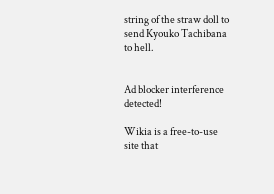string of the straw doll to send Kyouko Tachibana to hell.


Ad blocker interference detected!

Wikia is a free-to-use site that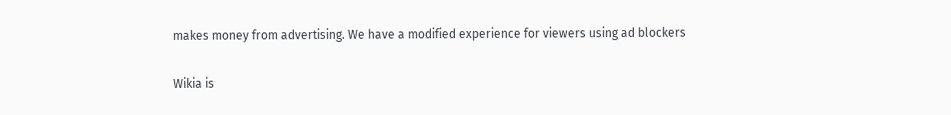makes money from advertising. We have a modified experience for viewers using ad blockers

Wikia is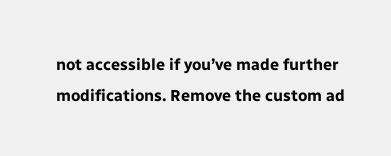not accessible if you’ve made further modifications. Remove the custom ad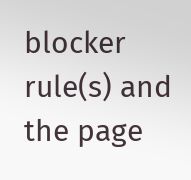blocker rule(s) and the page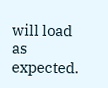will load as expected.